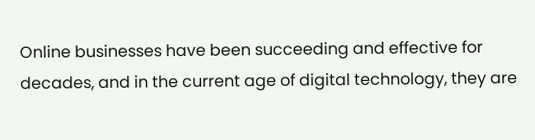Online businesses have been succeeding and effective for decades, and in the current age of digital technology, they are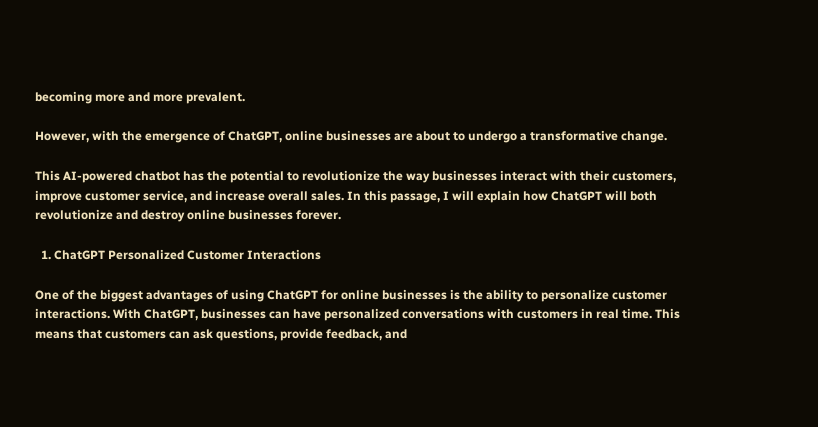becoming more and more prevalent.

However, with the emergence of ChatGPT, online businesses are about to undergo a transformative change.

This AI-powered chatbot has the potential to revolutionize the way businesses interact with their customers, improve customer service, and increase overall sales. In this passage, I will explain how ChatGPT will both revolutionize and destroy online businesses forever.

  1. ChatGPT Personalized Customer Interactions

One of the biggest advantages of using ChatGPT for online businesses is the ability to personalize customer interactions. With ChatGPT, businesses can have personalized conversations with customers in real time. This means that customers can ask questions, provide feedback, and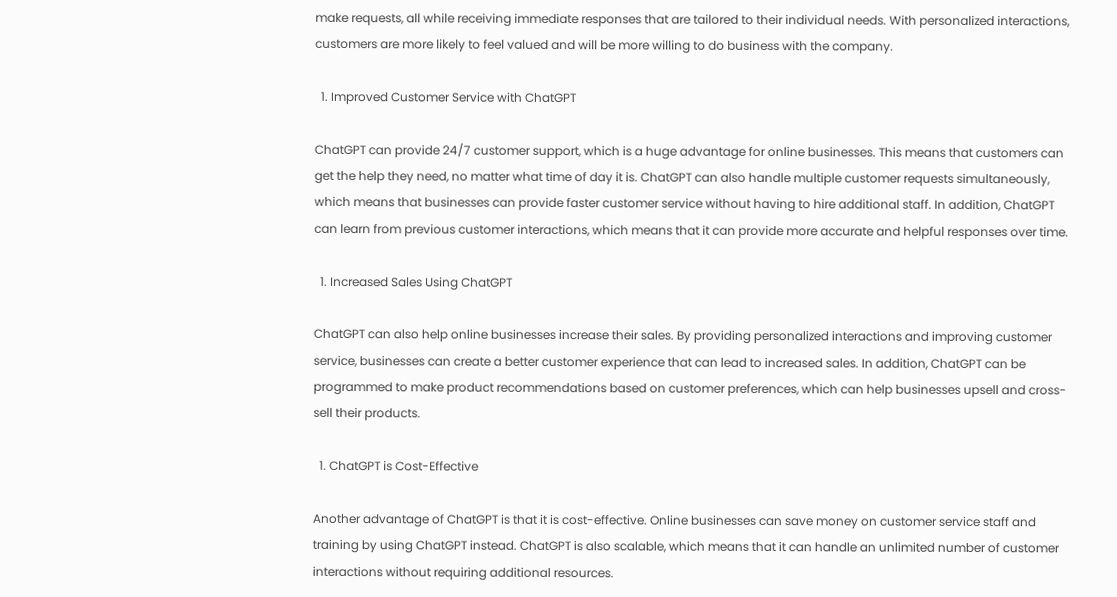make requests, all while receiving immediate responses that are tailored to their individual needs. With personalized interactions, customers are more likely to feel valued and will be more willing to do business with the company.

  1. Improved Customer Service with ChatGPT

ChatGPT can provide 24/7 customer support, which is a huge advantage for online businesses. This means that customers can get the help they need, no matter what time of day it is. ChatGPT can also handle multiple customer requests simultaneously, which means that businesses can provide faster customer service without having to hire additional staff. In addition, ChatGPT can learn from previous customer interactions, which means that it can provide more accurate and helpful responses over time.

  1. Increased Sales Using ChatGPT

ChatGPT can also help online businesses increase their sales. By providing personalized interactions and improving customer service, businesses can create a better customer experience that can lead to increased sales. In addition, ChatGPT can be programmed to make product recommendations based on customer preferences, which can help businesses upsell and cross-sell their products.

  1. ChatGPT is Cost-Effective

Another advantage of ChatGPT is that it is cost-effective. Online businesses can save money on customer service staff and training by using ChatGPT instead. ChatGPT is also scalable, which means that it can handle an unlimited number of customer interactions without requiring additional resources.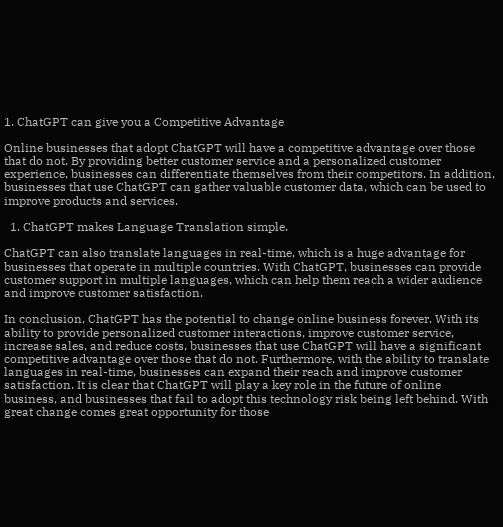1. ChatGPT can give you a Competitive Advantage

Online businesses that adopt ChatGPT will have a competitive advantage over those that do not. By providing better customer service and a personalized customer experience, businesses can differentiate themselves from their competitors. In addition, businesses that use ChatGPT can gather valuable customer data, which can be used to improve products and services.

  1. ChatGPT makes Language Translation simple.

ChatGPT can also translate languages in real-time, which is a huge advantage for businesses that operate in multiple countries. With ChatGPT, businesses can provide customer support in multiple languages, which can help them reach a wider audience and improve customer satisfaction.

In conclusion, ChatGPT has the potential to change online business forever. With its ability to provide personalized customer interactions, improve customer service, increase sales, and reduce costs, businesses that use ChatGPT will have a significant competitive advantage over those that do not. Furthermore, with the ability to translate languages in real-time, businesses can expand their reach and improve customer satisfaction. It is clear that ChatGPT will play a key role in the future of online business, and businesses that fail to adopt this technology risk being left behind. With great change comes great opportunity for those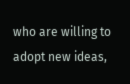who are willing to adopt new ideas,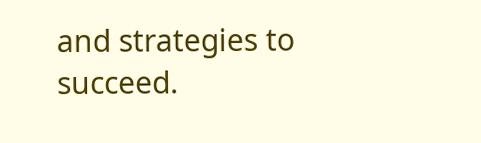and strategies to succeed.